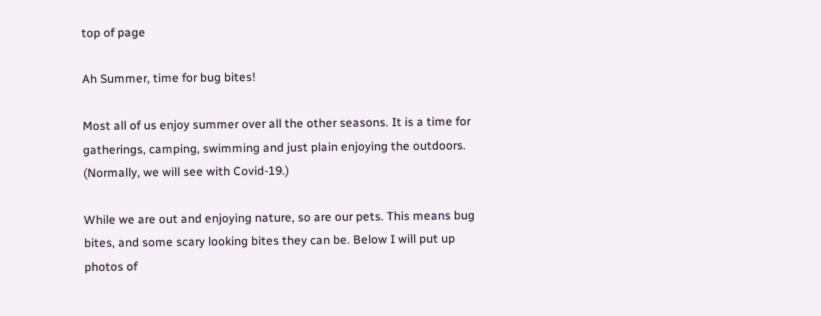top of page

Ah Summer, time for bug bites!

Most all of us enjoy summer over all the other seasons. It is a time for gatherings, camping, swimming and just plain enjoying the outdoors. (Normally, we will see with Covid-19.)

While we are out and enjoying nature, so are our pets. This means bug bites, and some scary looking bites they can be. Below I will put up photos of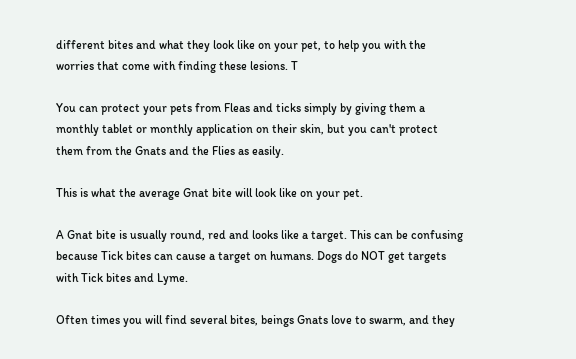different bites and what they look like on your pet, to help you with the worries that come with finding these lesions. T

You can protect your pets from Fleas and ticks simply by giving them a monthly tablet or monthly application on their skin, but you can't protect them from the Gnats and the Flies as easily.

This is what the average Gnat bite will look like on your pet.

A Gnat bite is usually round, red and looks like a target. This can be confusing because Tick bites can cause a target on humans. Dogs do NOT get targets with Tick bites and Lyme.

Often times you will find several bites, beings Gnats love to swarm, and they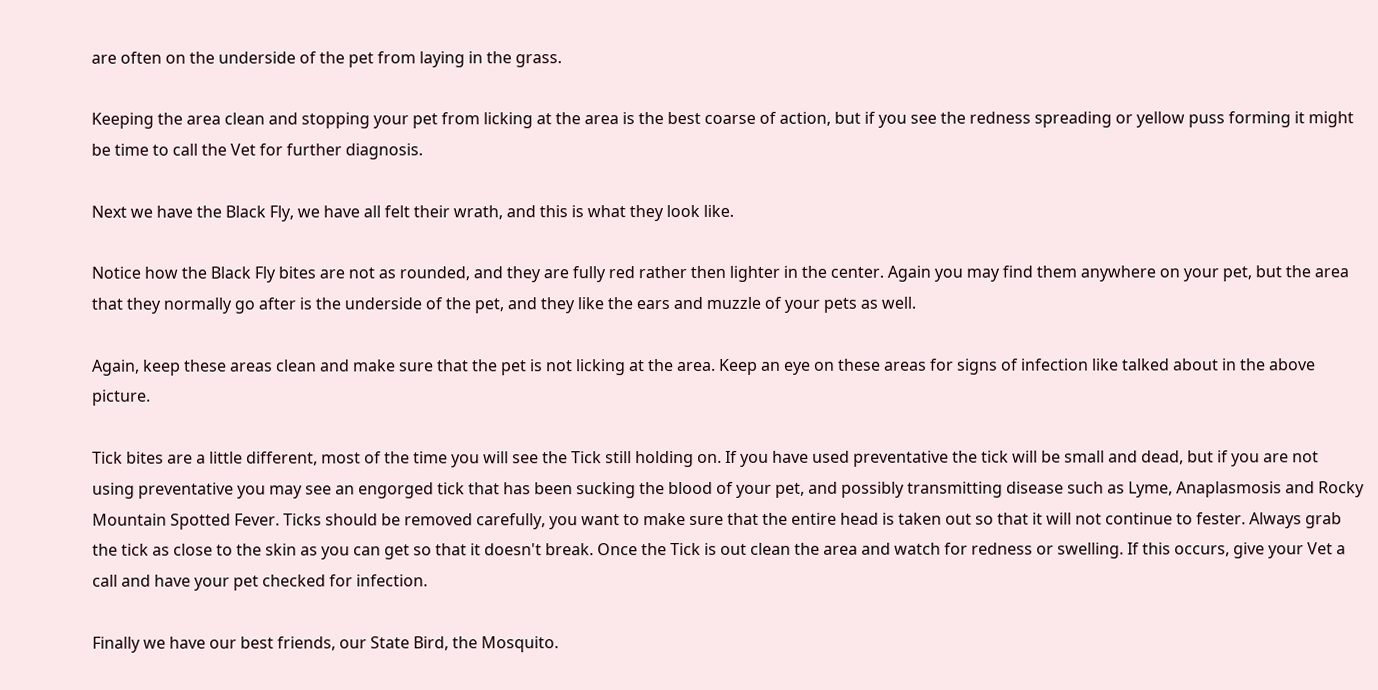are often on the underside of the pet from laying in the grass.

Keeping the area clean and stopping your pet from licking at the area is the best coarse of action, but if you see the redness spreading or yellow puss forming it might be time to call the Vet for further diagnosis.

Next we have the Black Fly, we have all felt their wrath, and this is what they look like.

Notice how the Black Fly bites are not as rounded, and they are fully red rather then lighter in the center. Again you may find them anywhere on your pet, but the area that they normally go after is the underside of the pet, and they like the ears and muzzle of your pets as well.

Again, keep these areas clean and make sure that the pet is not licking at the area. Keep an eye on these areas for signs of infection like talked about in the above picture.

Tick bites are a little different, most of the time you will see the Tick still holding on. If you have used preventative the tick will be small and dead, but if you are not using preventative you may see an engorged tick that has been sucking the blood of your pet, and possibly transmitting disease such as Lyme, Anaplasmosis and Rocky Mountain Spotted Fever. Ticks should be removed carefully, you want to make sure that the entire head is taken out so that it will not continue to fester. Always grab the tick as close to the skin as you can get so that it doesn't break. Once the Tick is out clean the area and watch for redness or swelling. If this occurs, give your Vet a call and have your pet checked for infection.

Finally we have our best friends, our State Bird, the Mosquito.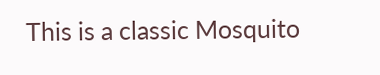This is a classic Mosquito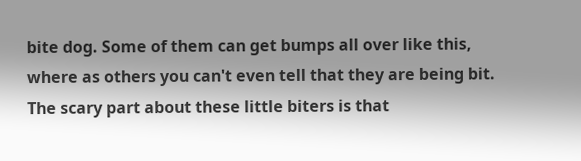bite dog. Some of them can get bumps all over like this, where as others you can't even tell that they are being bit. The scary part about these little biters is that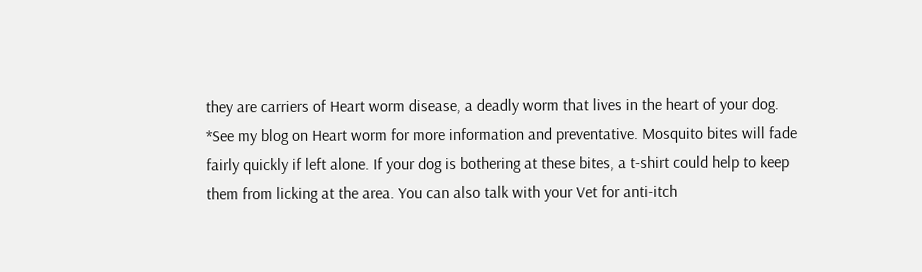they are carriers of Heart worm disease, a deadly worm that lives in the heart of your dog. *See my blog on Heart worm for more information and preventative. Mosquito bites will fade fairly quickly if left alone. If your dog is bothering at these bites, a t-shirt could help to keep them from licking at the area. You can also talk with your Vet for anti-itch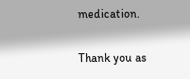medication.

Thank you as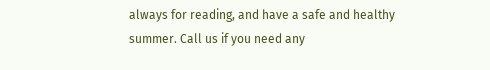always for reading, and have a safe and healthy summer. Call us if you need any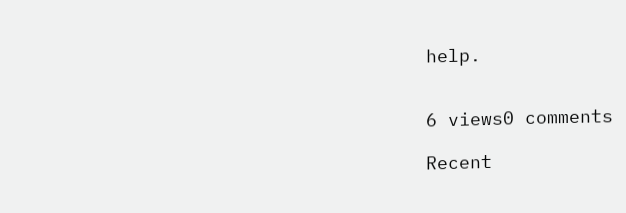help.


6 views0 comments

Recent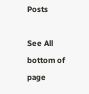Posts

See All
bottom of page